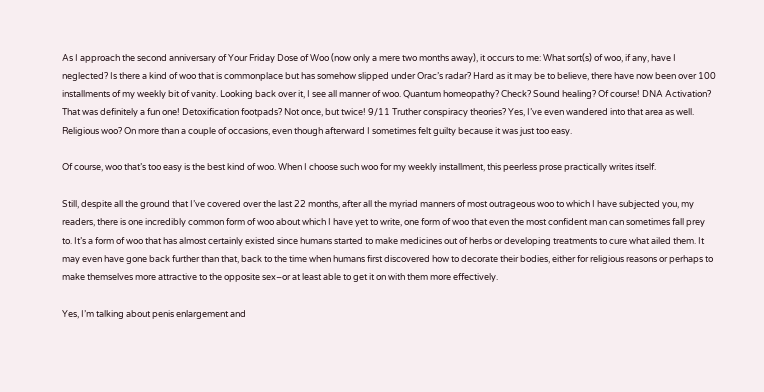As I approach the second anniversary of Your Friday Dose of Woo (now only a mere two months away), it occurs to me: What sort(s) of woo, if any, have I neglected? Is there a kind of woo that is commonplace but has somehow slipped under Orac’s radar? Hard as it may be to believe, there have now been over 100 installments of my weekly bit of vanity. Looking back over it, I see all manner of woo. Quantum homeopathy? Check? Sound healing? Of course! DNA Activation? That was definitely a fun one! Detoxification footpads? Not once, but twice! 9/11 Truther conspiracy theories? Yes, I’ve even wandered into that area as well. Religious woo? On more than a couple of occasions, even though afterward I sometimes felt guilty because it was just too easy.

Of course, woo that’s too easy is the best kind of woo. When I choose such woo for my weekly installment, this peerless prose practically writes itself.

Still, despite all the ground that I’ve covered over the last 22 months, after all the myriad manners of most outrageous woo to which I have subjected you, my readers, there is one incredibly common form of woo about which I have yet to write, one form of woo that even the most confident man can sometimes fall prey to. It’s a form of woo that has almost certainly existed since humans started to make medicines out of herbs or developing treatments to cure what ailed them. It may even have gone back further than that, back to the time when humans first discovered how to decorate their bodies, either for religious reasons or perhaps to make themselves more attractive to the opposite sex–or at least able to get it on with them more effectively.

Yes, I’m talking about penis enlargement and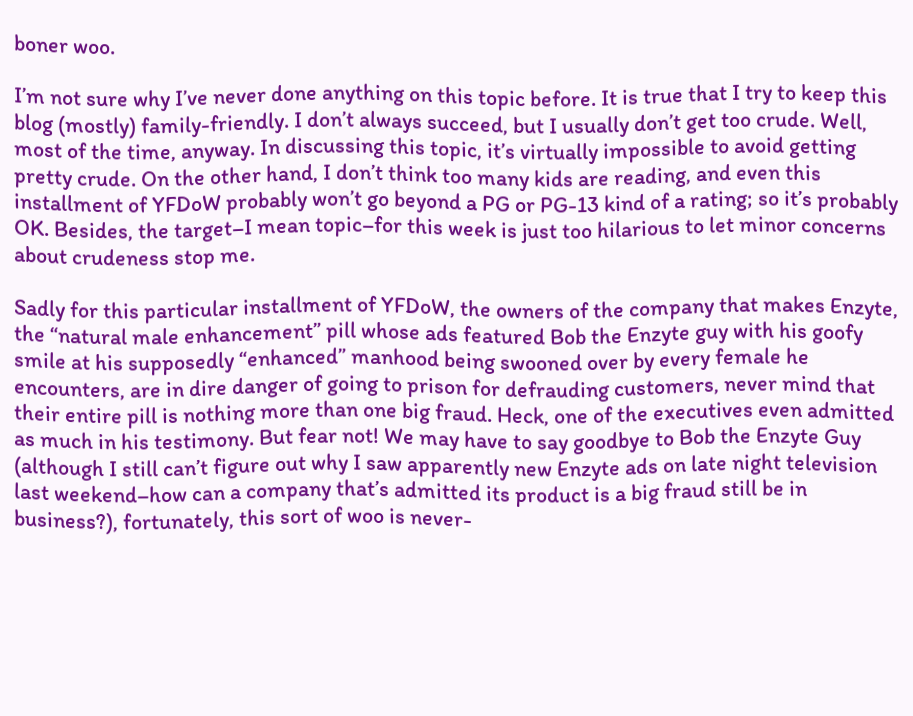boner woo.

I’m not sure why I’ve never done anything on this topic before. It is true that I try to keep this blog (mostly) family-friendly. I don’t always succeed, but I usually don’t get too crude. Well, most of the time, anyway. In discussing this topic, it’s virtually impossible to avoid getting pretty crude. On the other hand, I don’t think too many kids are reading, and even this installment of YFDoW probably won’t go beyond a PG or PG-13 kind of a rating; so it’s probably OK. Besides, the target–I mean topic–for this week is just too hilarious to let minor concerns about crudeness stop me.

Sadly for this particular installment of YFDoW, the owners of the company that makes Enzyte, the “natural male enhancement” pill whose ads featured Bob the Enzyte guy with his goofy smile at his supposedly “enhanced” manhood being swooned over by every female he encounters, are in dire danger of going to prison for defrauding customers, never mind that their entire pill is nothing more than one big fraud. Heck, one of the executives even admitted as much in his testimony. But fear not! We may have to say goodbye to Bob the Enzyte Guy (although I still can’t figure out why I saw apparently new Enzyte ads on late night television last weekend–how can a company that’s admitted its product is a big fraud still be in business?), fortunately, this sort of woo is never-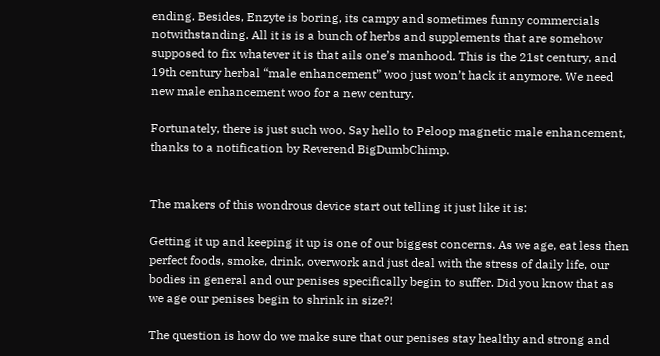ending. Besides, Enzyte is boring, its campy and sometimes funny commercials notwithstanding. All it is is a bunch of herbs and supplements that are somehow supposed to fix whatever it is that ails one’s manhood. This is the 21st century, and 19th century herbal “male enhancement” woo just won’t hack it anymore. We need new male enhancement woo for a new century.

Fortunately, there is just such woo. Say hello to Peloop magnetic male enhancement, thanks to a notification by Reverend BigDumbChimp.


The makers of this wondrous device start out telling it just like it is:

Getting it up and keeping it up is one of our biggest concerns. As we age, eat less then perfect foods, smoke, drink, overwork and just deal with the stress of daily life, our bodies in general and our penises specifically begin to suffer. Did you know that as we age our penises begin to shrink in size?!

The question is how do we make sure that our penises stay healthy and strong and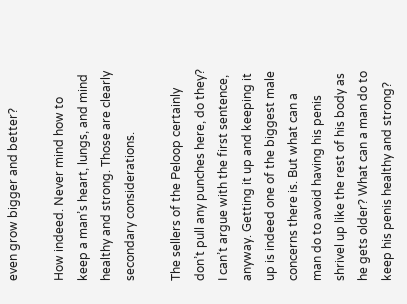even grow bigger and better?

How indeed. Never mind how to keep a man’s heart, lungs, and mind healthy and strong. Those are clearly secondary considerations.

The sellers of the Peloop certainly don’t pull any punches here, do they? I can’t argue with the first sentence, anyway. Getting it up and keeping it up is indeed one of the biggest male concerns there is. But what can a man do to avoid having his penis shrivel up like the rest of his body as he gets older? What can a man do to keep his penis healthy and strong?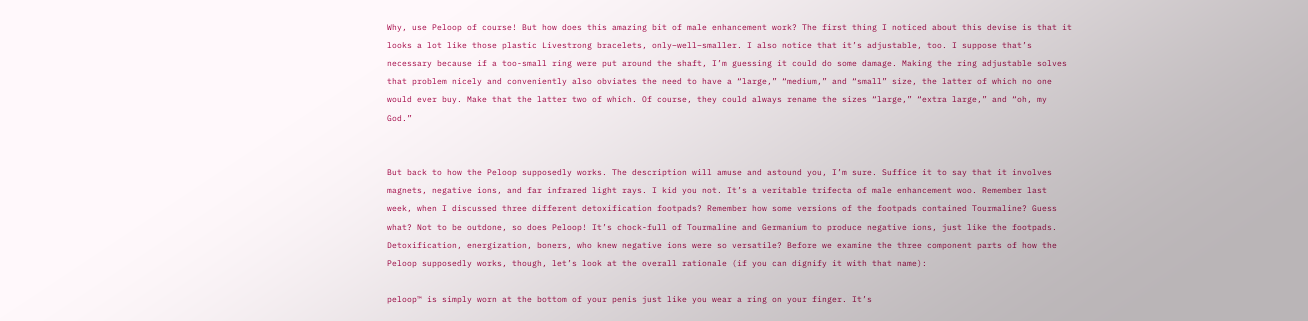Why, use Peloop of course! But how does this amazing bit of male enhancement work? The first thing I noticed about this devise is that it looks a lot like those plastic Livestrong bracelets, only–well–smaller. I also notice that it’s adjustable, too. I suppose that’s necessary because if a too-small ring were put around the shaft, I’m guessing it could do some damage. Making the ring adjustable solves that problem nicely and conveniently also obviates the need to have a “large,” “medium,” and “small” size, the latter of which no one would ever buy. Make that the latter two of which. Of course, they could always rename the sizes “large,” “extra large,” and “oh, my God.”


But back to how the Peloop supposedly works. The description will amuse and astound you, I’m sure. Suffice it to say that it involves magnets, negative ions, and far infrared light rays. I kid you not. It’s a veritable trifecta of male enhancement woo. Remember last week, when I discussed three different detoxification footpads? Remember how some versions of the footpads contained Tourmaline? Guess what? Not to be outdone, so does Peloop! It’s chock-full of Tourmaline and Germanium to produce negative ions, just like the footpads. Detoxification, energization, boners, who knew negative ions were so versatile? Before we examine the three component parts of how the Peloop supposedly works, though, let’s look at the overall rationale (if you can dignify it with that name):

peloop™ is simply worn at the bottom of your penis just like you wear a ring on your finger. It’s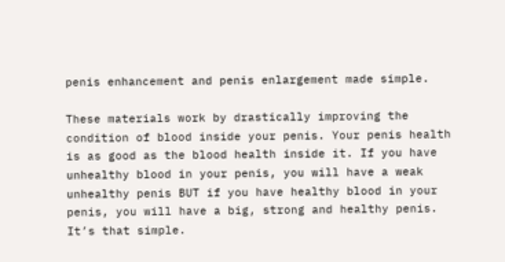penis enhancement and penis enlargement made simple.

These materials work by drastically improving the condition of blood inside your penis. Your penis health is as good as the blood health inside it. If you have unhealthy blood in your penis, you will have a weak unhealthy penis BUT if you have healthy blood in your penis, you will have a big, strong and healthy penis. It’s that simple.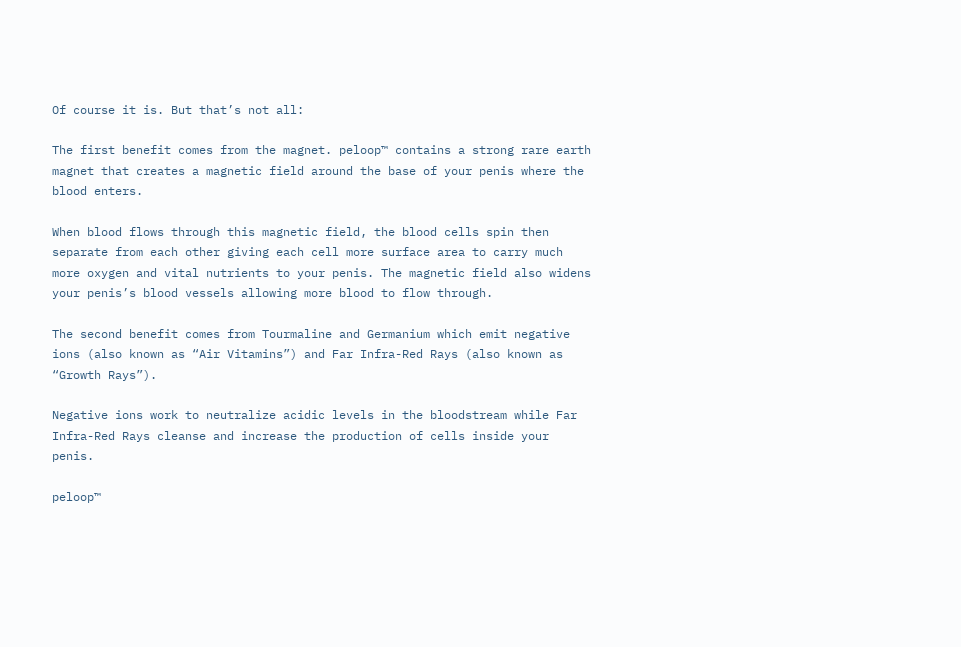Of course it is. But that’s not all:

The first benefit comes from the magnet. peloop™ contains a strong rare earth magnet that creates a magnetic field around the base of your penis where the blood enters.

When blood flows through this magnetic field, the blood cells spin then separate from each other giving each cell more surface area to carry much more oxygen and vital nutrients to your penis. The magnetic field also widens your penis’s blood vessels allowing more blood to flow through.

The second benefit comes from Tourmaline and Germanium which emit negative ions (also known as “Air Vitamins”) and Far Infra-Red Rays (also known as “Growth Rays”).

Negative ions work to neutralize acidic levels in the bloodstream while Far Infra-Red Rays cleanse and increase the production of cells inside your penis.

peloop™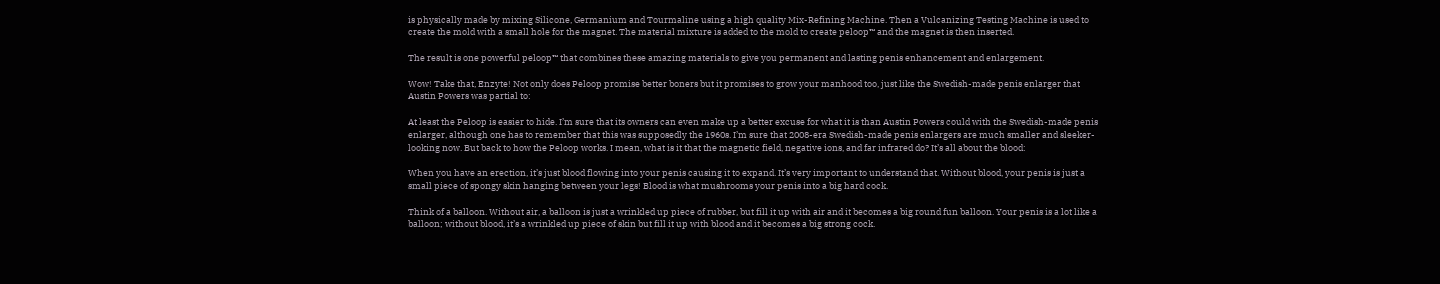is physically made by mixing Silicone, Germanium and Tourmaline using a high quality Mix-Refining Machine. Then a Vulcanizing Testing Machine is used to create the mold with a small hole for the magnet. The material mixture is added to the mold to create peloop™ and the magnet is then inserted.

The result is one powerful peloop™ that combines these amazing materials to give you permanent and lasting penis enhancement and enlargement.

Wow! Take that, Enzyte! Not only does Peloop promise better boners but it promises to grow your manhood too, just like the Swedish-made penis enlarger that Austin Powers was partial to:

At least the Peloop is easier to hide. I’m sure that its owners can even make up a better excuse for what it is than Austin Powers could with the Swedish-made penis enlarger, although one has to remember that this was supposedly the 1960s. I’m sure that 2008-era Swedish-made penis enlargers are much smaller and sleeker-looking now. But back to how the Peloop works. I mean, what is it that the magnetic field, negative ions, and far infrared do? It’s all about the blood:

When you have an erection, it’s just blood flowing into your penis causing it to expand. It’s very important to understand that. Without blood, your penis is just a small piece of spongy skin hanging between your legs! Blood is what mushrooms your penis into a big hard cock.

Think of a balloon. Without air, a balloon is just a wrinkled up piece of rubber, but fill it up with air and it becomes a big round fun balloon. Your penis is a lot like a balloon; without blood, it’s a wrinkled up piece of skin but fill it up with blood and it becomes a big strong cock.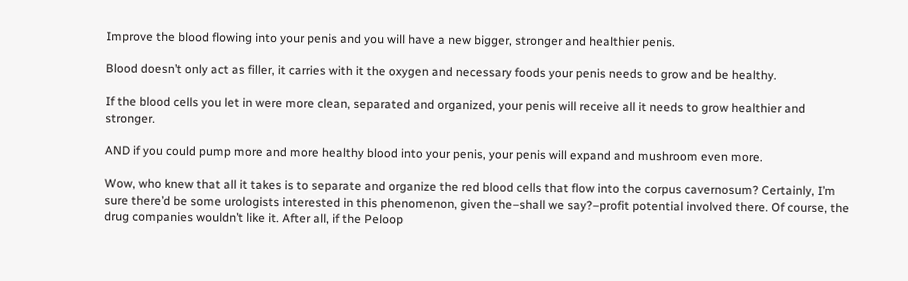Improve the blood flowing into your penis and you will have a new bigger, stronger and healthier penis.

Blood doesn’t only act as filler, it carries with it the oxygen and necessary foods your penis needs to grow and be healthy.

If the blood cells you let in were more clean, separated and organized, your penis will receive all it needs to grow healthier and stronger.

AND if you could pump more and more healthy blood into your penis, your penis will expand and mushroom even more.

Wow, who knew that all it takes is to separate and organize the red blood cells that flow into the corpus cavernosum? Certainly, I’m sure there’d be some urologists interested in this phenomenon, given the–shall we say?–profit potential involved there. Of course, the drug companies wouldn’t like it. After all, if the Peloop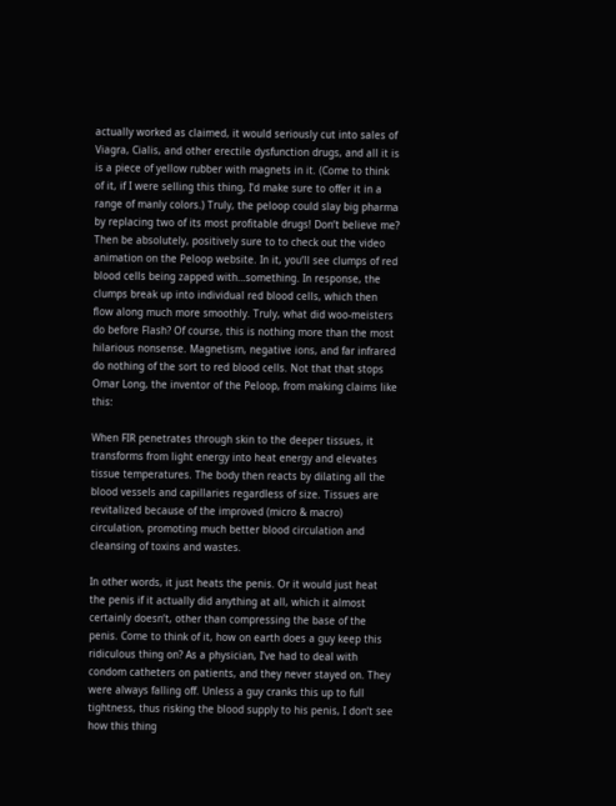actually worked as claimed, it would seriously cut into sales of Viagra, Cialis, and other erectile dysfunction drugs, and all it is is a piece of yellow rubber with magnets in it. (Come to think of it, if I were selling this thing, I’d make sure to offer it in a range of manly colors.) Truly, the peloop could slay big pharma by replacing two of its most profitable drugs! Don’t believe me? Then be absolutely, positively sure to to check out the video animation on the Peloop website. In it, you’ll see clumps of red blood cells being zapped with…something. In response, the clumps break up into individual red blood cells, which then flow along much more smoothly. Truly, what did woo-meisters do before Flash? Of course, this is nothing more than the most hilarious nonsense. Magnetism, negative ions, and far infrared do nothing of the sort to red blood cells. Not that that stops Omar Long, the inventor of the Peloop, from making claims like this:

When FIR penetrates through skin to the deeper tissues, it transforms from light energy into heat energy and elevates tissue temperatures. The body then reacts by dilating all the blood vessels and capillaries regardless of size. Tissues are revitalized because of the improved (micro & macro) circulation, promoting much better blood circulation and cleansing of toxins and wastes.

In other words, it just heats the penis. Or it would just heat the penis if it actually did anything at all, which it almost certainly doesn’t, other than compressing the base of the penis. Come to think of it, how on earth does a guy keep this ridiculous thing on? As a physician, I’ve had to deal with condom catheters on patients, and they never stayed on. They were always falling off. Unless a guy cranks this up to full tightness, thus risking the blood supply to his penis, I don’t see how this thing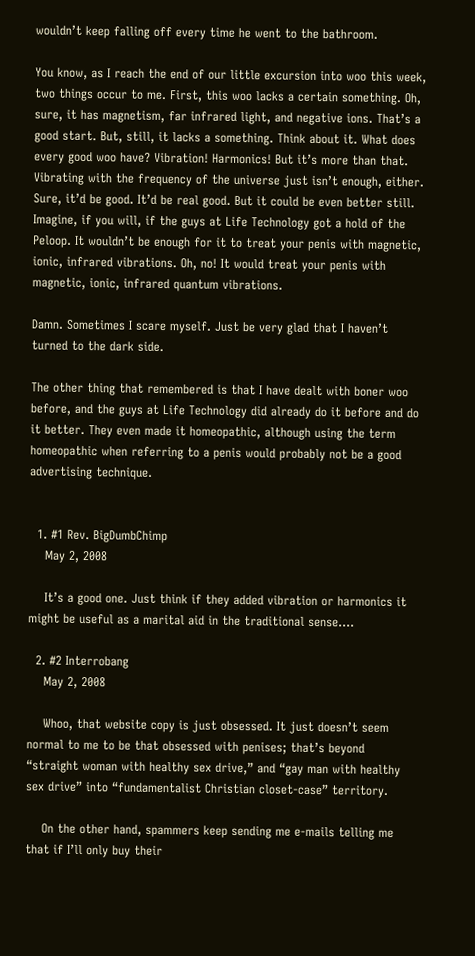wouldn’t keep falling off every time he went to the bathroom.

You know, as I reach the end of our little excursion into woo this week, two things occur to me. First, this woo lacks a certain something. Oh, sure, it has magnetism, far infrared light, and negative ions. That’s a good start. But, still, it lacks a something. Think about it. What does every good woo have? Vibration! Harmonics! But it’s more than that. Vibrating with the frequency of the universe just isn’t enough, either. Sure, it’d be good. It’d be real good. But it could be even better still. Imagine, if you will, if the guys at Life Technology got a hold of the Peloop. It wouldn’t be enough for it to treat your penis with magnetic, ionic, infrared vibrations. Oh, no! It would treat your penis with magnetic, ionic, infrared quantum vibrations.

Damn. Sometimes I scare myself. Just be very glad that I haven’t turned to the dark side.

The other thing that remembered is that I have dealt with boner woo before, and the guys at Life Technology did already do it before and do it better. They even made it homeopathic, although using the term homeopathic when referring to a penis would probably not be a good advertising technique.


  1. #1 Rev. BigDumbChimp
    May 2, 2008

    It’s a good one. Just think if they added vibration or harmonics it might be useful as a marital aid in the traditional sense….

  2. #2 Interrobang
    May 2, 2008

    Whoo, that website copy is just obsessed. It just doesn’t seem normal to me to be that obsessed with penises; that’s beyond “straight woman with healthy sex drive,” and “gay man with healthy sex drive” into “fundamentalist Christian closet-case” territory.

    On the other hand, spammers keep sending me e-mails telling me that if I’ll only buy their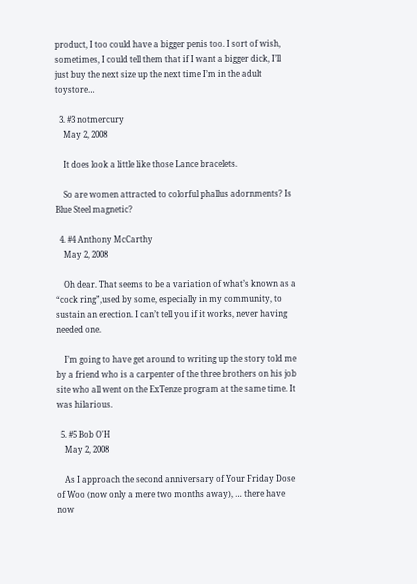product, I too could have a bigger penis too. I sort of wish, sometimes, I could tell them that if I want a bigger dick, I’ll just buy the next size up the next time I’m in the adult toystore…

  3. #3 notmercury
    May 2, 2008

    It does look a little like those Lance bracelets.

    So are women attracted to colorful phallus adornments? Is Blue Steel magnetic?

  4. #4 Anthony McCarthy
    May 2, 2008

    Oh dear. That seems to be a variation of what’s known as a “cock ring”,used by some, especially in my community, to sustain an erection. I can’t tell you if it works, never having needed one.

    I’m going to have get around to writing up the story told me by a friend who is a carpenter of the three brothers on his job site who all went on the ExTenze program at the same time. It was hilarious.

  5. #5 Bob O'H
    May 2, 2008

    As I approach the second anniversary of Your Friday Dose of Woo (now only a mere two months away), … there have now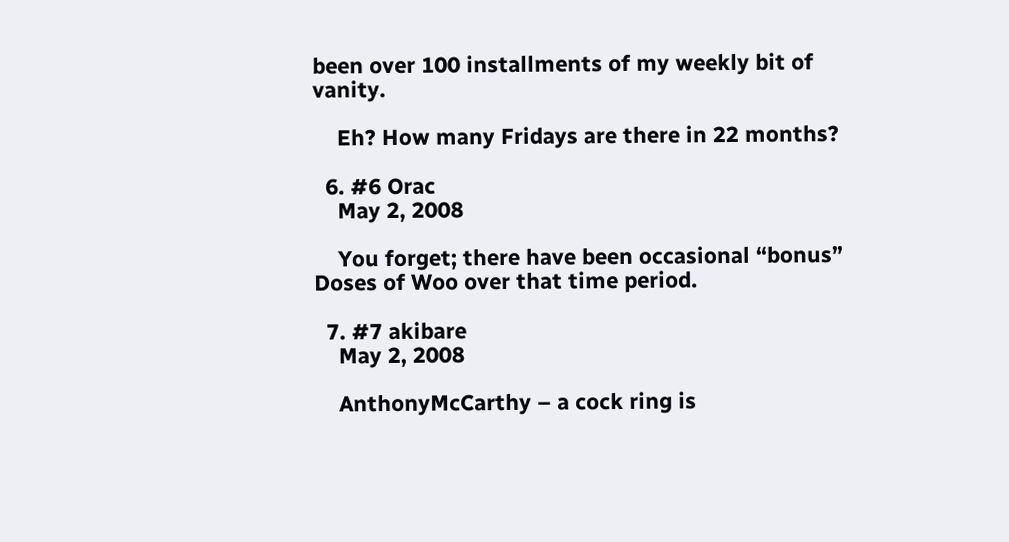been over 100 installments of my weekly bit of vanity.

    Eh? How many Fridays are there in 22 months?

  6. #6 Orac
    May 2, 2008

    You forget; there have been occasional “bonus” Doses of Woo over that time period.

  7. #7 akibare
    May 2, 2008

    AnthonyMcCarthy – a cock ring is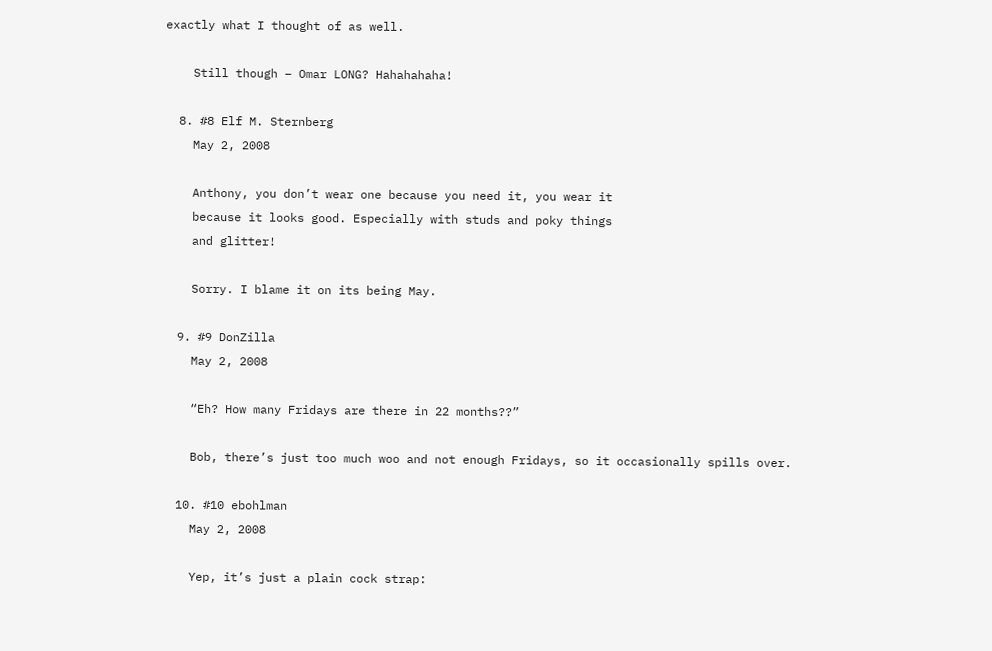exactly what I thought of as well.

    Still though – Omar LONG? Hahahahaha!

  8. #8 Elf M. Sternberg
    May 2, 2008

    Anthony, you don’t wear one because you need it, you wear it
    because it looks good. Especially with studs and poky things
    and glitter!

    Sorry. I blame it on its being May.

  9. #9 DonZilla
    May 2, 2008

    “Eh? How many Fridays are there in 22 months??”

    Bob, there’s just too much woo and not enough Fridays, so it occasionally spills over.

  10. #10 ebohlman
    May 2, 2008

    Yep, it’s just a plain cock strap: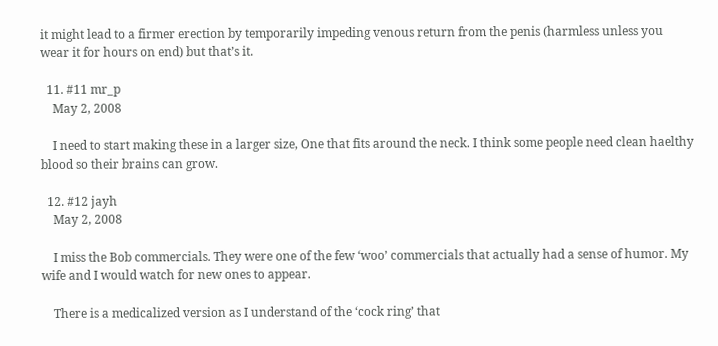it might lead to a firmer erection by temporarily impeding venous return from the penis (harmless unless you wear it for hours on end) but that’s it.

  11. #11 mr_p
    May 2, 2008

    I need to start making these in a larger size, One that fits around the neck. I think some people need clean haelthy blood so their brains can grow.

  12. #12 jayh
    May 2, 2008

    I miss the Bob commercials. They were one of the few ‘woo’ commercials that actually had a sense of humor. My wife and I would watch for new ones to appear.

    There is a medicalized version as I understand of the ‘cock ring’ that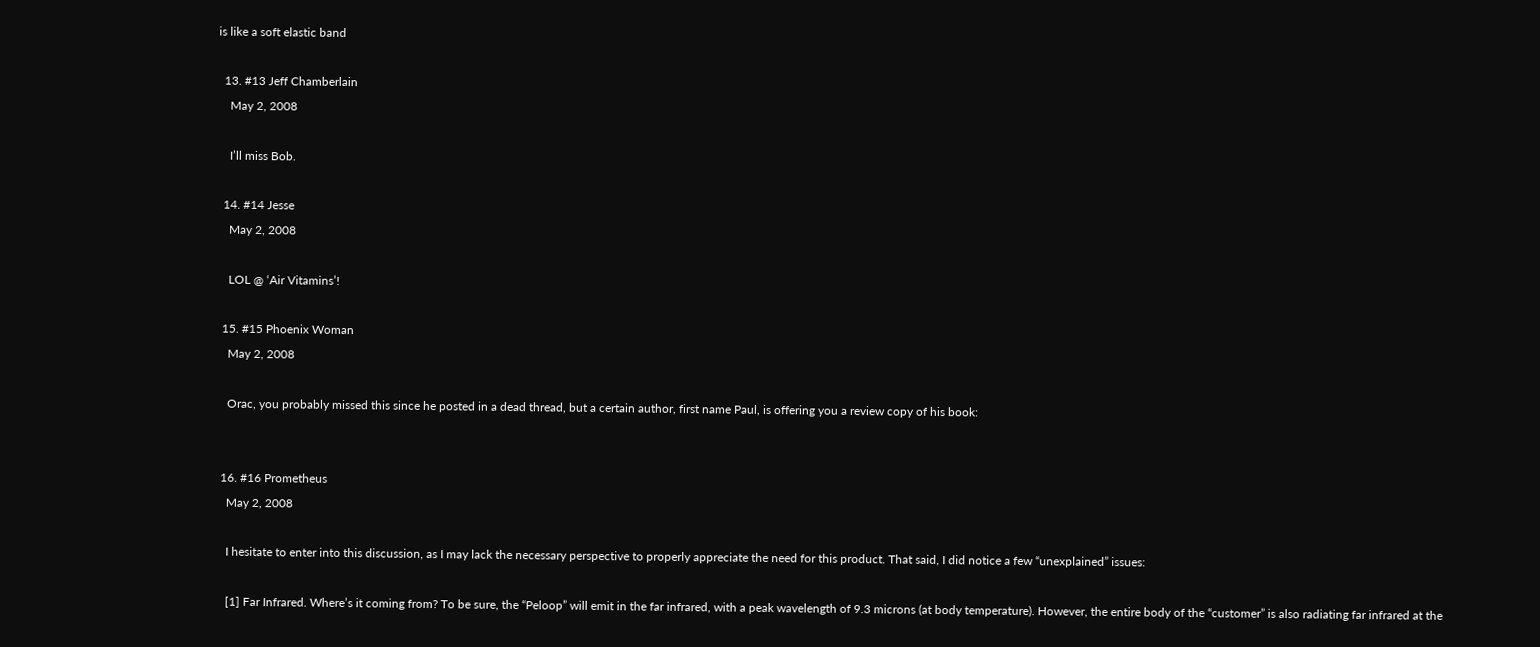is like a soft elastic band

  13. #13 Jeff Chamberlain
    May 2, 2008

    I’ll miss Bob.

  14. #14 Jesse
    May 2, 2008

    LOL @ ‘Air Vitamins’!

  15. #15 Phoenix Woman
    May 2, 2008

    Orac, you probably missed this since he posted in a dead thread, but a certain author, first name Paul, is offering you a review copy of his book:


  16. #16 Prometheus
    May 2, 2008

    I hesitate to enter into this discussion, as I may lack the necessary perspective to properly appreciate the need for this product. That said, I did notice a few “unexplained” issues:

    [1] Far Infrared. Where’s it coming from? To be sure, the “Peloop” will emit in the far infrared, with a peak wavelength of 9.3 microns (at body temperature). However, the entire body of the “customer” is also radiating far infrared at the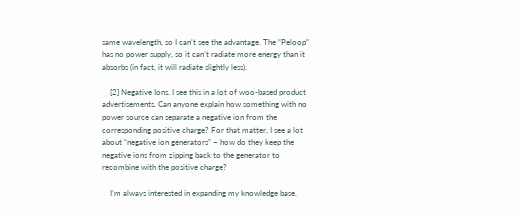same wavelength, so I can’t see the advantage. The “Peloop” has no power supply, so it can’t radiate more energy than it absorbs (in fact, it will radiate slightly less).

    [2] Negative Ions. I see this in a lot of woo-based product advertisements. Can anyone explain how something with no power source can separate a negative ion from the corresponding positive charge? For that matter, I see a lot about “negative ion generators” – how do they keep the negative ions from zipping back to the generator to recombine with the positive charge?

    I’m always interested in expanding my knowledge base.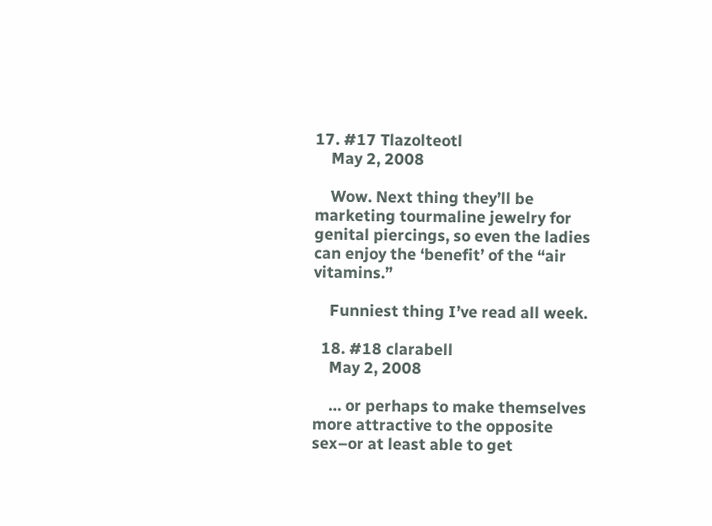17. #17 Tlazolteotl
    May 2, 2008

    Wow. Next thing they’ll be marketing tourmaline jewelry for genital piercings, so even the ladies can enjoy the ‘benefit’ of the “air vitamins.”

    Funniest thing I’ve read all week.

  18. #18 clarabell
    May 2, 2008

    … or perhaps to make themselves more attractive to the opposite sex–or at least able to get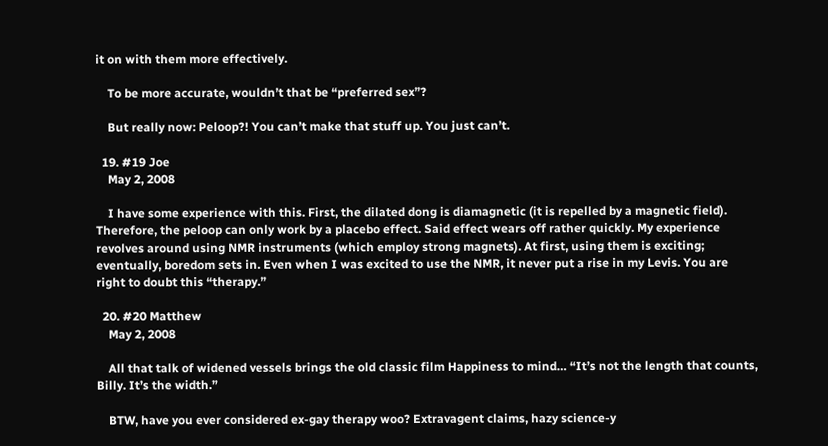it on with them more effectively.

    To be more accurate, wouldn’t that be “preferred sex”?

    But really now: Peloop?! You can’t make that stuff up. You just can’t.

  19. #19 Joe
    May 2, 2008

    I have some experience with this. First, the dilated dong is diamagnetic (it is repelled by a magnetic field). Therefore, the peloop can only work by a placebo effect. Said effect wears off rather quickly. My experience revolves around using NMR instruments (which employ strong magnets). At first, using them is exciting; eventually, boredom sets in. Even when I was excited to use the NMR, it never put a rise in my Levis. You are right to doubt this “therapy.”

  20. #20 Matthew
    May 2, 2008

    All that talk of widened vessels brings the old classic film Happiness to mind… “It’s not the length that counts, Billy. It’s the width.”

    BTW, have you ever considered ex-gay therapy woo? Extravagent claims, hazy science-y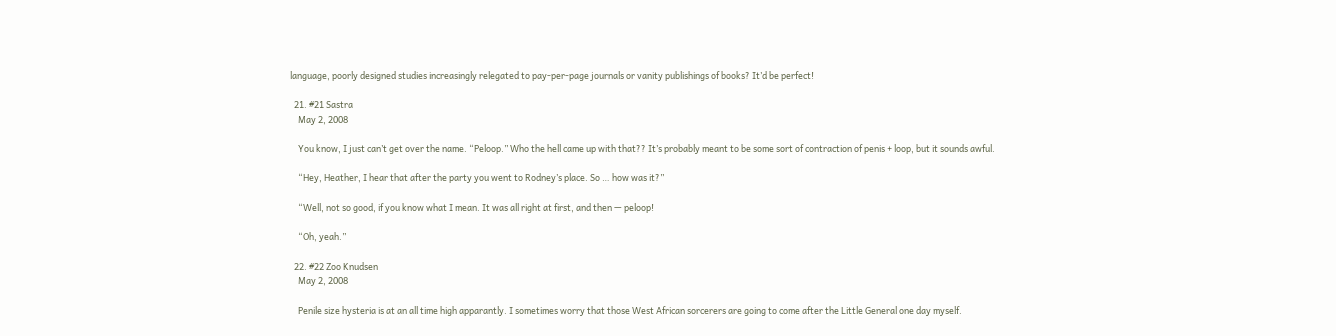language, poorly designed studies increasingly relegated to pay-per-page journals or vanity publishings of books? It’d be perfect!

  21. #21 Sastra
    May 2, 2008

    You know, I just can’t get over the name. “Peloop.” Who the hell came up with that?? It’s probably meant to be some sort of contraction of penis + loop, but it sounds awful.

    “Hey, Heather, I hear that after the party you went to Rodney’s place. So … how was it?”

    “Well, not so good, if you know what I mean. It was all right at first, and then — peloop!

    “Oh, yeah.”

  22. #22 Zoo Knudsen
    May 2, 2008

    Penile size hysteria is at an all time high apparantly. I sometimes worry that those West African sorcerers are going to come after the Little General one day myself.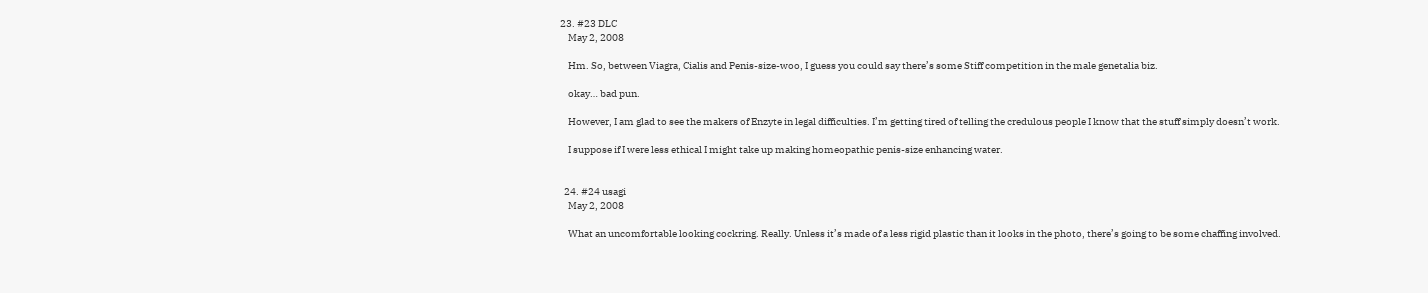23. #23 DLC
    May 2, 2008

    Hm. So, between Viagra, Cialis and Penis-size-woo, I guess you could say there’s some Stiff competition in the male genetalia biz.

    okay… bad pun.

    However, I am glad to see the makers of Enzyte in legal difficulties. I’m getting tired of telling the credulous people I know that the stuff simply doesn’t work.

    I suppose if I were less ethical I might take up making homeopathic penis-size enhancing water.


  24. #24 usagi
    May 2, 2008

    What an uncomfortable looking cockring. Really. Unless it’s made of a less rigid plastic than it looks in the photo, there’s going to be some chaffing involved.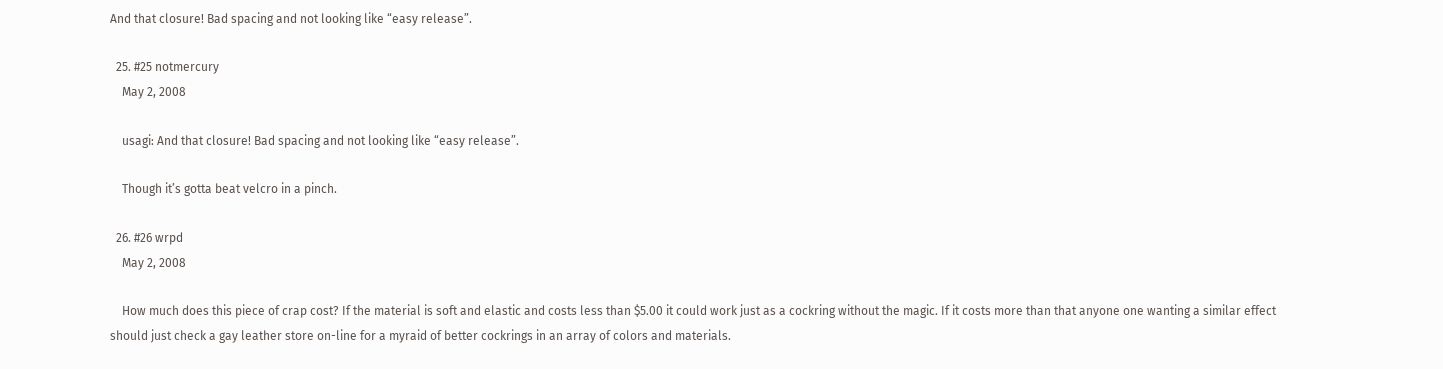And that closure! Bad spacing and not looking like “easy release”.

  25. #25 notmercury
    May 2, 2008

    usagi: And that closure! Bad spacing and not looking like “easy release”.

    Though it’s gotta beat velcro in a pinch.

  26. #26 wrpd
    May 2, 2008

    How much does this piece of crap cost? If the material is soft and elastic and costs less than $5.00 it could work just as a cockring without the magic. If it costs more than that anyone one wanting a similar effect should just check a gay leather store on-line for a myraid of better cockrings in an array of colors and materials.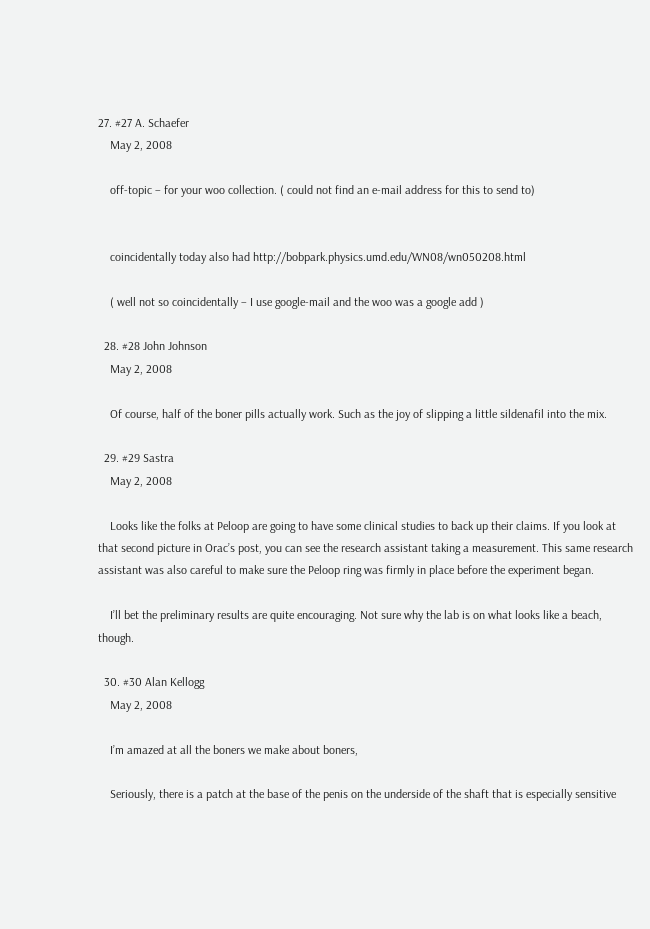27. #27 A. Schaefer
    May 2, 2008

    off-topic – for your woo collection. ( could not find an e-mail address for this to send to)


    coincidentally today also had http://bobpark.physics.umd.edu/WN08/wn050208.html

    ( well not so coincidentally – I use google-mail and the woo was a google add )

  28. #28 John Johnson
    May 2, 2008

    Of course, half of the boner pills actually work. Such as the joy of slipping a little sildenafil into the mix.

  29. #29 Sastra
    May 2, 2008

    Looks like the folks at Peloop are going to have some clinical studies to back up their claims. If you look at that second picture in Orac’s post, you can see the research assistant taking a measurement. This same research assistant was also careful to make sure the Peloop ring was firmly in place before the experiment began.

    I’ll bet the preliminary results are quite encouraging. Not sure why the lab is on what looks like a beach, though.

  30. #30 Alan Kellogg
    May 2, 2008

    I’m amazed at all the boners we make about boners,

    Seriously, there is a patch at the base of the penis on the underside of the shaft that is especially sensitive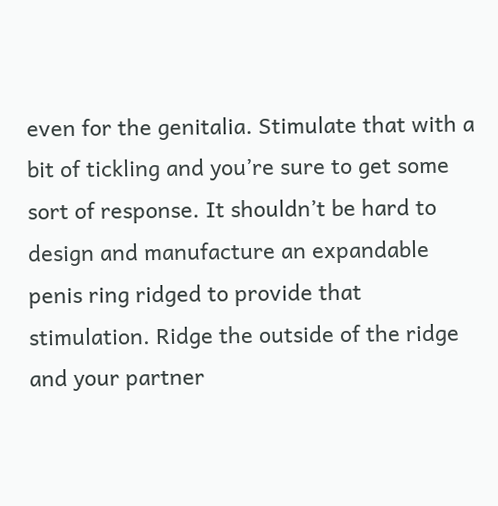even for the genitalia. Stimulate that with a bit of tickling and you’re sure to get some sort of response. It shouldn’t be hard to design and manufacture an expandable penis ring ridged to provide that stimulation. Ridge the outside of the ridge and your partner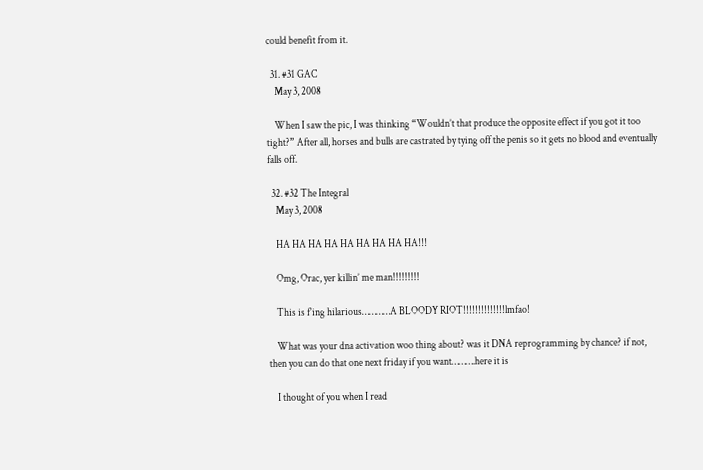could benefit from it.

  31. #31 GAC
    May 3, 2008

    When I saw the pic, I was thinking “Wouldn’t that produce the opposite effect if you got it too tight?” After all, horses and bulls are castrated by tying off the penis so it gets no blood and eventually falls off.

  32. #32 The Integral
    May 3, 2008

    HA HA HA HA HA HA HA HA HA!!!

    Omg, Orac, yer killin’ me man!!!!!!!!!

    This is f’ing hilarious…………A BLOODY RIOT!!!!!!!!!!!!!!lmfao!

    What was your dna activation woo thing about? was it DNA reprogramming by chance? if not, then you can do that one next friday if you want……….here it is

    I thought of you when I read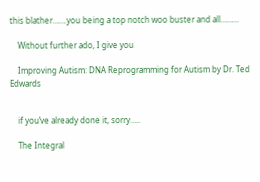this blather…….you being a top notch woo buster and all………

    Without further ado, I give you

    Improving Autism: DNA Reprogramming for Autism by Dr. Ted Edwards


    if you’ve already done it, sorry…..

    The Integral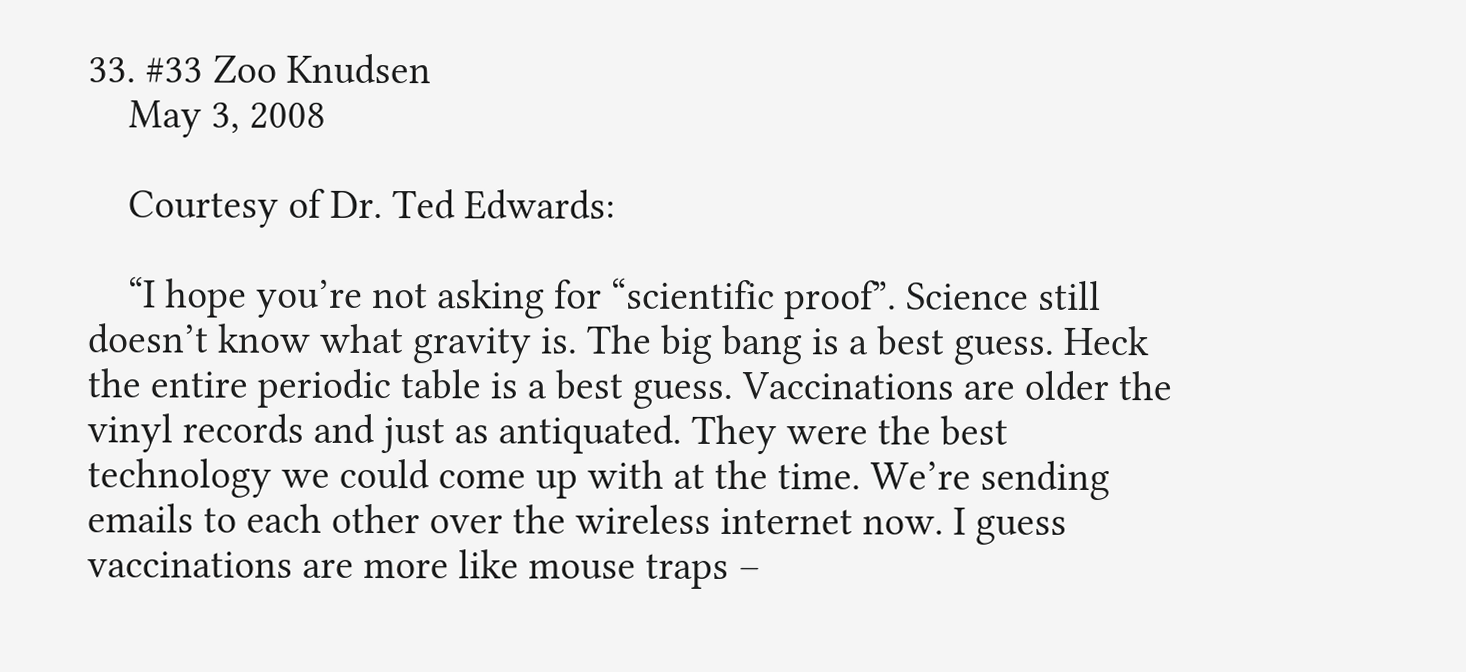33. #33 Zoo Knudsen
    May 3, 2008

    Courtesy of Dr. Ted Edwards:

    “I hope you’re not asking for “scientific proof”. Science still doesn’t know what gravity is. The big bang is a best guess. Heck the entire periodic table is a best guess. Vaccinations are older the vinyl records and just as antiquated. They were the best technology we could come up with at the time. We’re sending emails to each other over the wireless internet now. I guess vaccinations are more like mouse traps –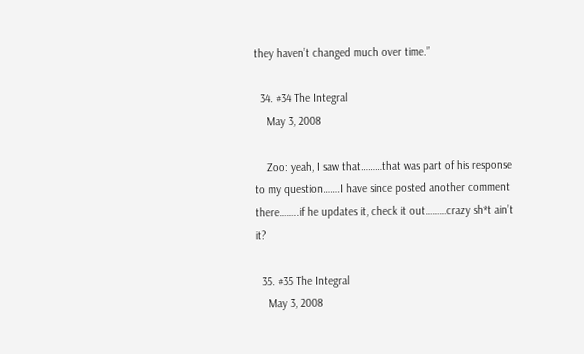they haven’t changed much over time.”

  34. #34 The Integral
    May 3, 2008

    Zoo: yeah, I saw that………that was part of his response to my question…….I have since posted another comment there……..if he updates it, check it out………crazy sh*t ain’t it?

  35. #35 The Integral
    May 3, 2008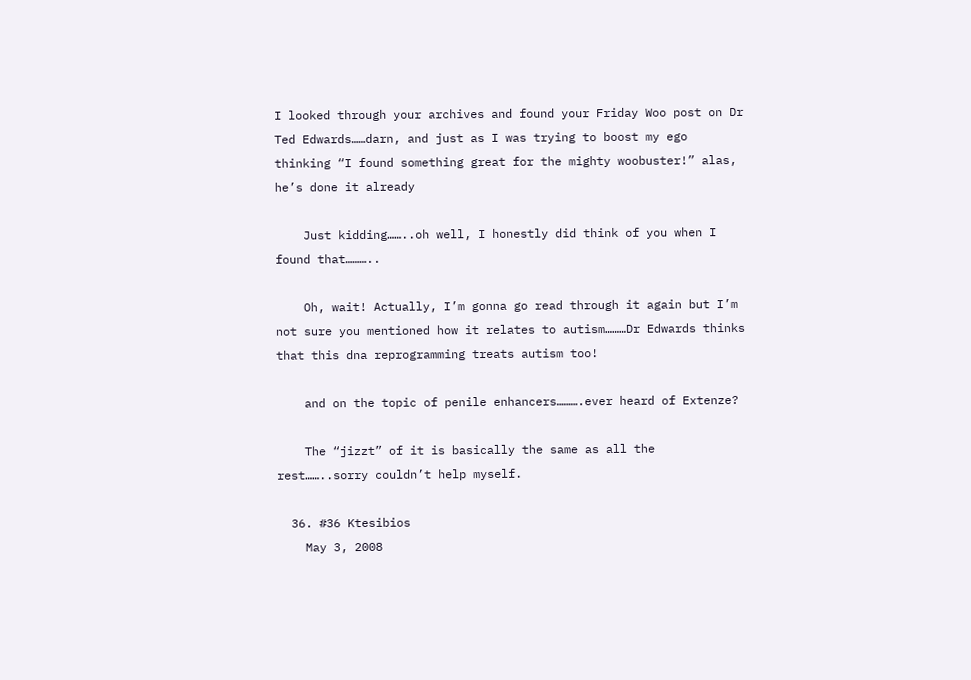I looked through your archives and found your Friday Woo post on Dr Ted Edwards……darn, and just as I was trying to boost my ego thinking “I found something great for the mighty woobuster!” alas, he’s done it already

    Just kidding……..oh well, I honestly did think of you when I found that………..

    Oh, wait! Actually, I’m gonna go read through it again but I’m not sure you mentioned how it relates to autism………Dr Edwards thinks that this dna reprogramming treats autism too!

    and on the topic of penile enhancers……….ever heard of Extenze?

    The “jizzt” of it is basically the same as all the rest……..sorry couldn’t help myself.

  36. #36 Ktesibios
    May 3, 2008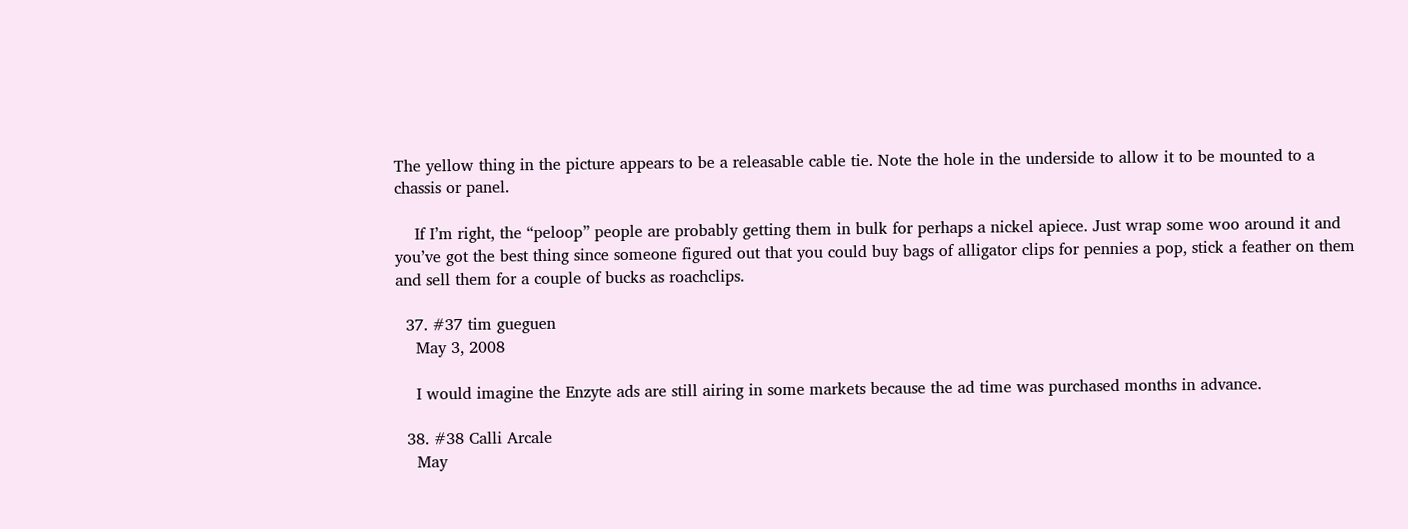The yellow thing in the picture appears to be a releasable cable tie. Note the hole in the underside to allow it to be mounted to a chassis or panel.

    If I’m right, the “peloop” people are probably getting them in bulk for perhaps a nickel apiece. Just wrap some woo around it and you’ve got the best thing since someone figured out that you could buy bags of alligator clips for pennies a pop, stick a feather on them and sell them for a couple of bucks as roachclips.

  37. #37 tim gueguen
    May 3, 2008

    I would imagine the Enzyte ads are still airing in some markets because the ad time was purchased months in advance.

  38. #38 Calli Arcale
    May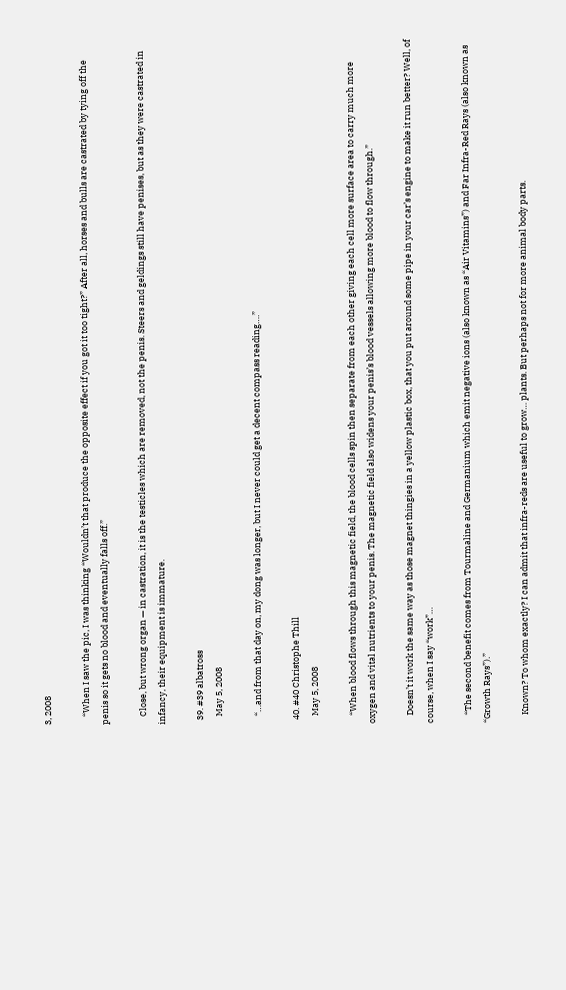3, 2008

    “When I saw the pic, I was thinking “Wouldn’t that produce the opposite effect if you got it too tight?” After all, horses and bulls are castrated by tying off the penis so it gets no blood and eventually falls off.”

    Close, but wrong organ — in castration, it is the testicles which are removed, not the penis. Steers and geldings still have penises, but as they were castrated in infancy, their equipment is immature.

  39. #39 albatross
    May 5, 2008

    “…and from that day on, my dong was longer, but I never could get a decent compass reading….”

  40. #40 Christophe Thill
    May 5, 2008

    “When blood flows through this magnetic field, the blood cells spin then separate from each other giving each cell more surface area to carry much more oxygen and vital nutrients to your penis. The magnetic field also widens your penis’s blood vessels allowing more blood to flow through.”

    Doesn’t it work the same way as those magnet thingies in a yellow plastic box, that you put around some pipe in your car’s engine to make it run better? Well, of course, when I say “work”…

    “The second benefit comes from Tourmaline and Germanium which emit negative ions (also known as “Air Vitamins”) and Far Infra-Red Rays (also known as “Growth Rays”).”

    Known? To whom exactly? I can admit that infra-reds are useful to grow… plants. But perhaps not for more animal body parts.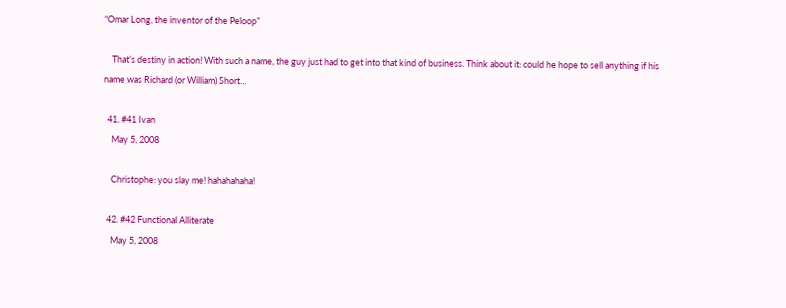“Omar Long, the inventor of the Peloop”

    That’s destiny in action! With such a name, the guy just had to get into that kind of business. Think about it: could he hope to sell anything if his name was Richard (or William) Short…

  41. #41 Ivan
    May 5, 2008

    Christophe: you slay me! hahahahaha!

  42. #42 Functional Alliterate
    May 5, 2008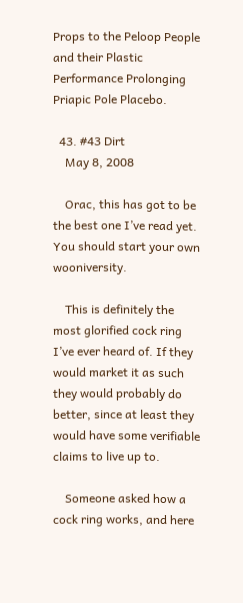Props to the Peloop People and their Plastic Performance Prolonging Priapic Pole Placebo.

  43. #43 Dirt
    May 8, 2008

    Orac, this has got to be the best one I’ve read yet. You should start your own wooniversity.

    This is definitely the most glorified cock ring I’ve ever heard of. If they would market it as such they would probably do better, since at least they would have some verifiable claims to live up to.

    Someone asked how a cock ring works, and here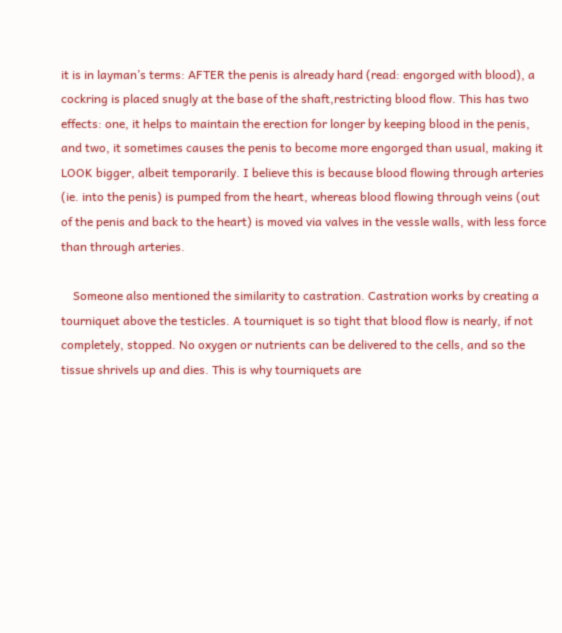it is in layman’s terms: AFTER the penis is already hard (read: engorged with blood), a cockring is placed snugly at the base of the shaft,restricting blood flow. This has two effects: one, it helps to maintain the erection for longer by keeping blood in the penis, and two, it sometimes causes the penis to become more engorged than usual, making it LOOK bigger, albeit temporarily. I believe this is because blood flowing through arteries (ie. into the penis) is pumped from the heart, whereas blood flowing through veins (out of the penis and back to the heart) is moved via valves in the vessle walls, with less force than through arteries.

    Someone also mentioned the similarity to castration. Castration works by creating a tourniquet above the testicles. A tourniquet is so tight that blood flow is nearly, if not completely, stopped. No oxygen or nutrients can be delivered to the cells, and so the tissue shrivels up and dies. This is why tourniquets are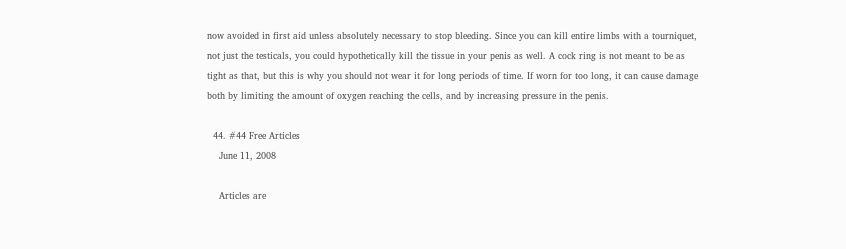now avoided in first aid unless absolutely necessary to stop bleeding. Since you can kill entire limbs with a tourniquet, not just the testicals, you could hypothetically kill the tissue in your penis as well. A cock ring is not meant to be as tight as that, but this is why you should not wear it for long periods of time. If worn for too long, it can cause damage both by limiting the amount of oxygen reaching the cells, and by increasing pressure in the penis.

  44. #44 Free Articles
    June 11, 2008

    Articles are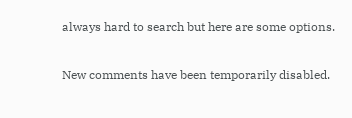always hard to search but here are some options.

New comments have been temporarily disabled.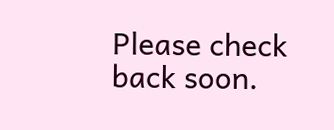Please check back soon.